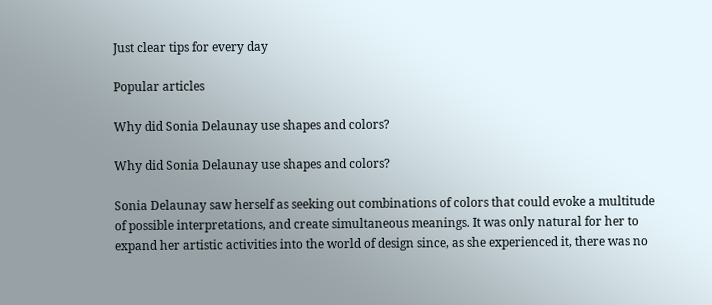Just clear tips for every day

Popular articles

Why did Sonia Delaunay use shapes and colors?

Why did Sonia Delaunay use shapes and colors?

Sonia Delaunay saw herself as seeking out combinations of colors that could evoke a multitude of possible interpretations, and create simultaneous meanings. It was only natural for her to expand her artistic activities into the world of design since, as she experienced it, there was no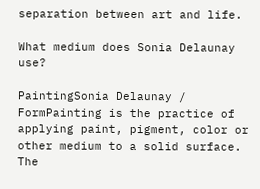separation between art and life.

What medium does Sonia Delaunay use?

PaintingSonia Delaunay / FormPainting is the practice of applying paint, pigment, color or other medium to a solid surface. The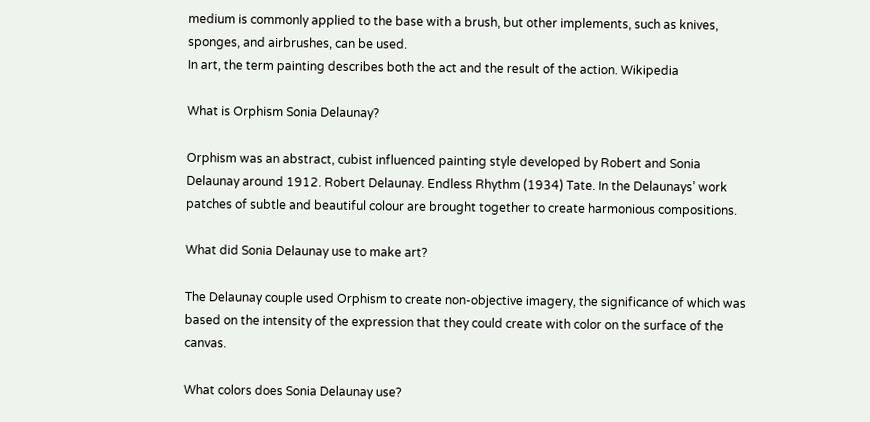medium is commonly applied to the base with a brush, but other implements, such as knives, sponges, and airbrushes, can be used.
In art, the term painting describes both the act and the result of the action. Wikipedia

What is Orphism Sonia Delaunay?

Orphism was an abstract, cubist influenced painting style developed by Robert and Sonia Delaunay around 1912. Robert Delaunay. Endless Rhythm (1934) Tate. In the Delaunays’ work patches of subtle and beautiful colour are brought together to create harmonious compositions.

What did Sonia Delaunay use to make art?

The Delaunay couple used Orphism to create non-objective imagery, the significance of which was based on the intensity of the expression that they could create with color on the surface of the canvas.

What colors does Sonia Delaunay use?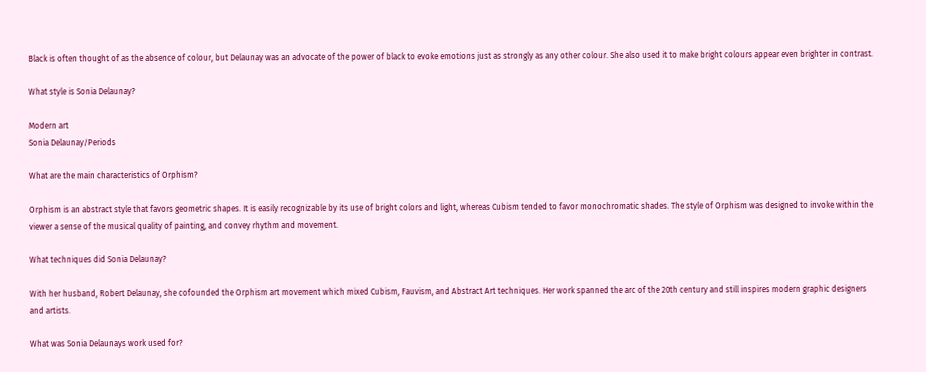Black is often thought of as the absence of colour, but Delaunay was an advocate of the power of black to evoke emotions just as strongly as any other colour. She also used it to make bright colours appear even brighter in contrast.

What style is Sonia Delaunay?

Modern art
Sonia Delaunay/Periods

What are the main characteristics of Orphism?

Orphism is an abstract style that favors geometric shapes. It is easily recognizable by its use of bright colors and light, whereas Cubism tended to favor monochromatic shades. The style of Orphism was designed to invoke within the viewer a sense of the musical quality of painting, and convey rhythm and movement.

What techniques did Sonia Delaunay?

With her husband, Robert Delaunay, she cofounded the Orphism art movement which mixed Cubism, Fauvism, and Abstract Art techniques. Her work spanned the arc of the 20th century and still inspires modern graphic designers and artists.

What was Sonia Delaunays work used for?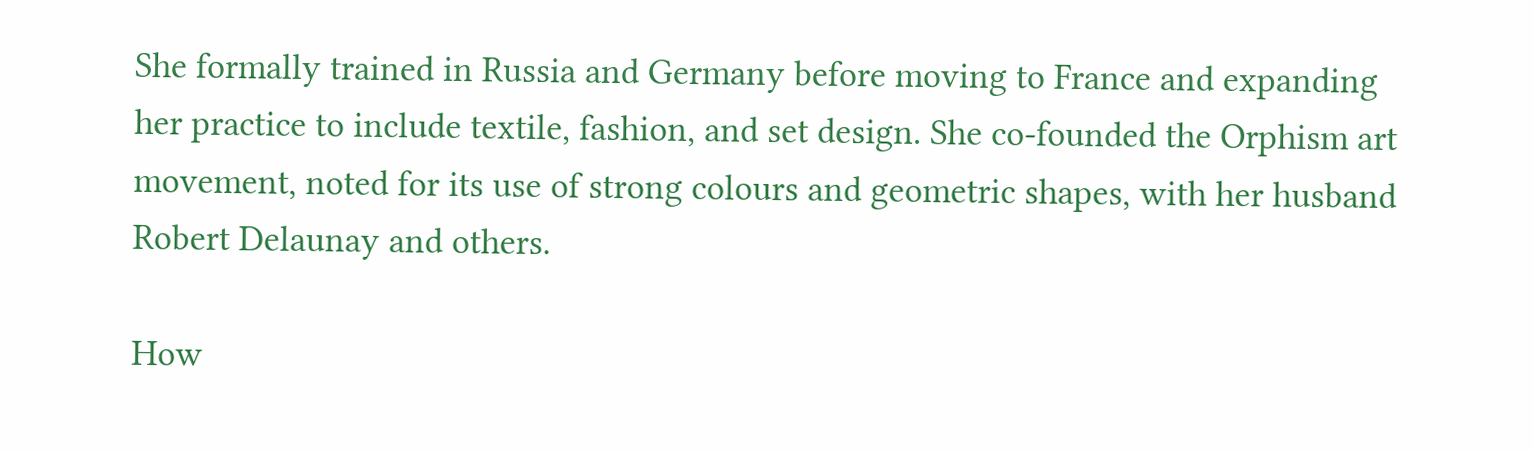She formally trained in Russia and Germany before moving to France and expanding her practice to include textile, fashion, and set design. She co-founded the Orphism art movement, noted for its use of strong colours and geometric shapes, with her husband Robert Delaunay and others.

How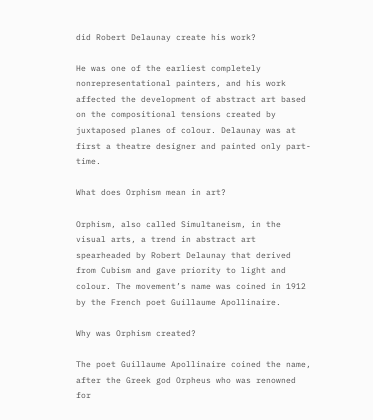did Robert Delaunay create his work?

He was one of the earliest completely nonrepresentational painters, and his work affected the development of abstract art based on the compositional tensions created by juxtaposed planes of colour. Delaunay was at first a theatre designer and painted only part-time.

What does Orphism mean in art?

Orphism, also called Simultaneism, in the visual arts, a trend in abstract art spearheaded by Robert Delaunay that derived from Cubism and gave priority to light and colour. The movement’s name was coined in 1912 by the French poet Guillaume Apollinaire.

Why was Orphism created?

The poet Guillaume Apollinaire coined the name, after the Greek god Orpheus who was renowned for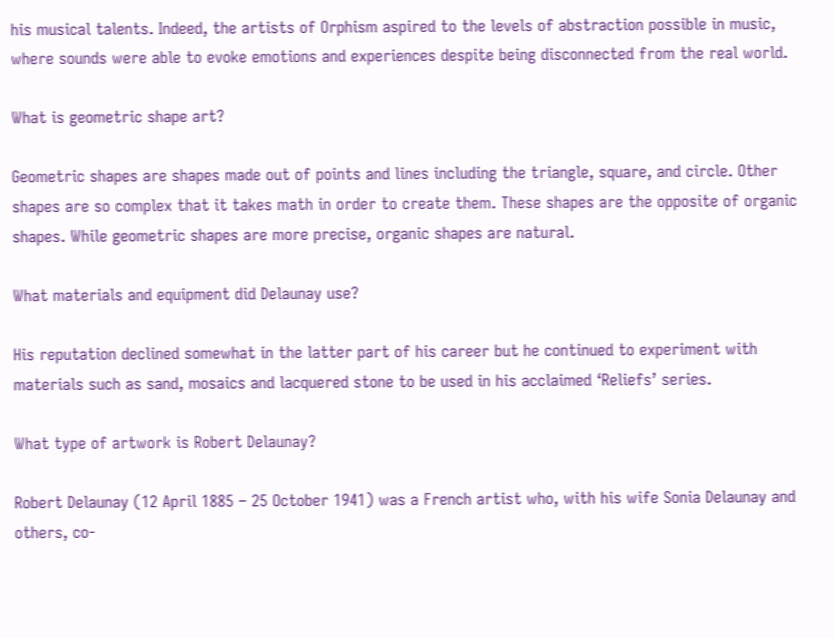his musical talents. Indeed, the artists of Orphism aspired to the levels of abstraction possible in music, where sounds were able to evoke emotions and experiences despite being disconnected from the real world.

What is geometric shape art?

Geometric shapes are shapes made out of points and lines including the triangle, square, and circle. Other shapes are so complex that it takes math in order to create them. These shapes are the opposite of organic shapes. While geometric shapes are more precise, organic shapes are natural.

What materials and equipment did Delaunay use?

His reputation declined somewhat in the latter part of his career but he continued to experiment with materials such as sand, mosaics and lacquered stone to be used in his acclaimed ‘Reliefs’ series.

What type of artwork is Robert Delaunay?

Robert Delaunay (12 April 1885 – 25 October 1941) was a French artist who, with his wife Sonia Delaunay and others, co-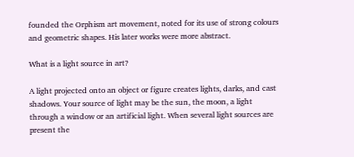founded the Orphism art movement, noted for its use of strong colours and geometric shapes. His later works were more abstract.

What is a light source in art?

A light projected onto an object or figure creates lights, darks, and cast shadows. Your source of light may be the sun, the moon, a light through a window or an artificial light. When several light sources are present the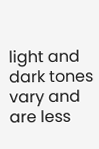light and dark tones vary and are less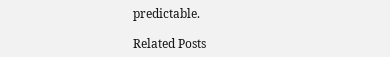predictable.

Related Posts